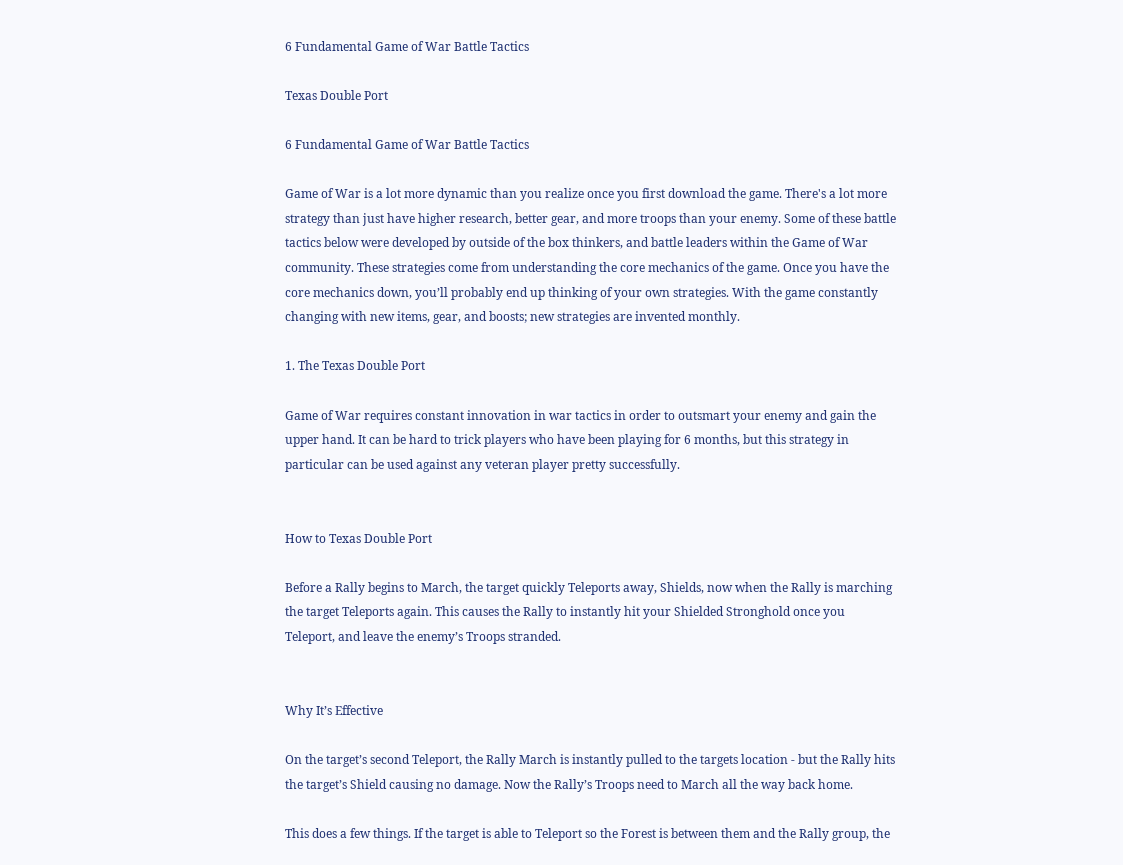6 Fundamental Game of War Battle Tactics

Texas Double Port

6 Fundamental Game of War Battle Tactics

Game of War is a lot more dynamic than you realize once you first download the game. There's a lot more strategy than just have higher research, better gear, and more troops than your enemy. Some of these battle tactics below were developed by outside of the box thinkers, and battle leaders within the Game of War community. These strategies come from understanding the core mechanics of the game. Once you have the core mechanics down, you’ll probably end up thinking of your own strategies. With the game constantly changing with new items, gear, and boosts; new strategies are invented monthly.

1. The Texas Double Port

Game of War requires constant innovation in war tactics in order to outsmart your enemy and gain the upper hand. It can be hard to trick players who have been playing for 6 months, but this strategy in particular can be used against any veteran player pretty successfully.


How to Texas Double Port

Before a Rally begins to March, the target quickly Teleports away, Shields, now when the Rally is marching the target Teleports again. This causes the Rally to instantly hit your Shielded Stronghold once you Teleport, and leave the enemy’s Troops stranded.


Why It’s Effective

On the target’s second Teleport, the Rally March is instantly pulled to the targets location - but the Rally hits the target’s Shield causing no damage. Now the Rally’s Troops need to March all the way back home.

This does a few things. If the target is able to Teleport so the Forest is between them and the Rally group, the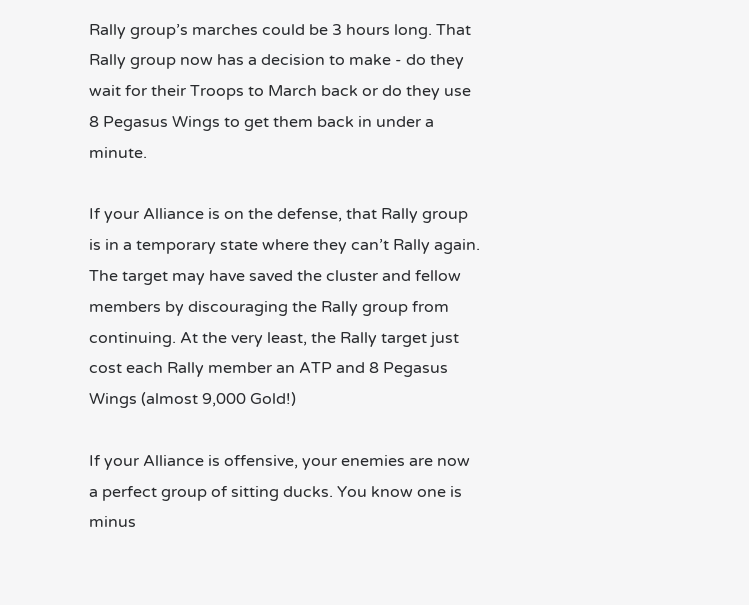Rally group’s marches could be 3 hours long. That Rally group now has a decision to make - do they wait for their Troops to March back or do they use 8 Pegasus Wings to get them back in under a minute.

If your Alliance is on the defense, that Rally group is in a temporary state where they can’t Rally again. The target may have saved the cluster and fellow members by discouraging the Rally group from continuing. At the very least, the Rally target just cost each Rally member an ATP and 8 Pegasus Wings (almost 9,000 Gold!)

If your Alliance is offensive, your enemies are now a perfect group of sitting ducks. You know one is minus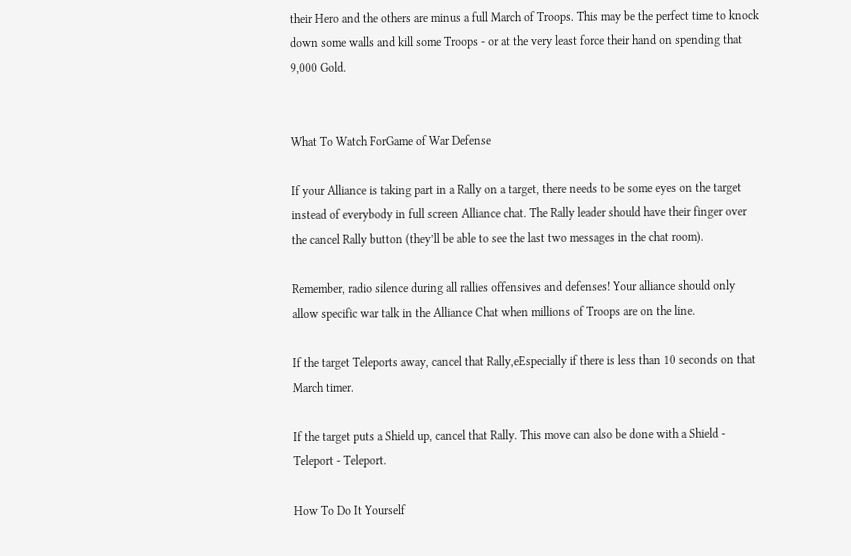their Hero and the others are minus a full March of Troops. This may be the perfect time to knock down some walls and kill some Troops - or at the very least force their hand on spending that 9,000 Gold.


What To Watch ForGame of War Defense

If your Alliance is taking part in a Rally on a target, there needs to be some eyes on the target instead of everybody in full screen Alliance chat. The Rally leader should have their finger over the cancel Rally button (they’ll be able to see the last two messages in the chat room).

Remember, radio silence during all rallies offensives and defenses! Your alliance should only allow specific war talk in the Alliance Chat when millions of Troops are on the line.

If the target Teleports away, cancel that Rally,eEspecially if there is less than 10 seconds on that March timer.

If the target puts a Shield up, cancel that Rally. This move can also be done with a Shield - Teleport - Teleport.

How To Do It Yourself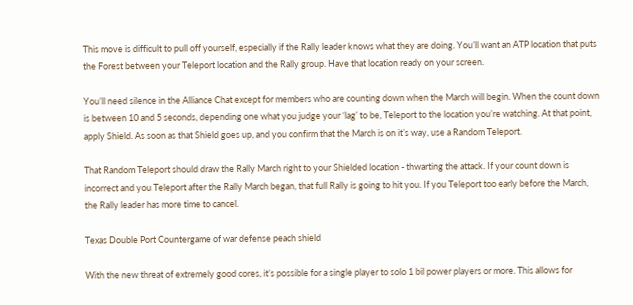This move is difficult to pull off yourself, especially if the Rally leader knows what they are doing. You’ll want an ATP location that puts the Forest between your Teleport location and the Rally group. Have that location ready on your screen.

You’ll need silence in the Alliance Chat except for members who are counting down when the March will begin. When the count down is between 10 and 5 seconds, depending one what you judge your ‘lag’ to be, Teleport to the location you’re watching. At that point, apply Shield. As soon as that Shield goes up, and you confirm that the March is on it’s way, use a Random Teleport.

That Random Teleport should draw the Rally March right to your Shielded location - thwarting the attack. If your count down is incorrect and you Teleport after the Rally March began, that full Rally is going to hit you. If you Teleport too early before the March, the Rally leader has more time to cancel.

Texas Double Port Countergame of war defense peach shield

With the new threat of extremely good cores, it’s possible for a single player to solo 1 bil power players or more. This allows for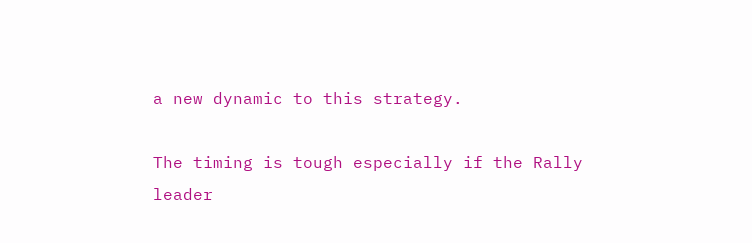a new dynamic to this strategy.

The timing is tough especially if the Rally leader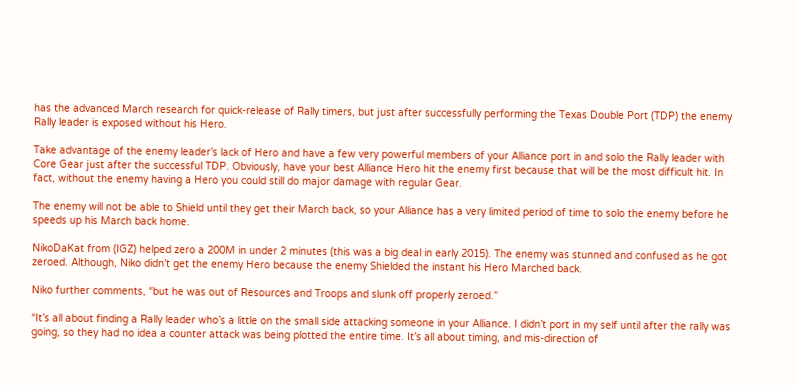has the advanced March research for quick-release of Rally timers, but just after successfully performing the Texas Double Port (TDP) the enemy Rally leader is exposed without his Hero.

Take advantage of the enemy leader’s lack of Hero and have a few very powerful members of your Alliance port in and solo the Rally leader with Core Gear just after the successful TDP. Obviously, have your best Alliance Hero hit the enemy first because that will be the most difficult hit. In fact, without the enemy having a Hero you could still do major damage with regular Gear.

The enemy will not be able to Shield until they get their March back, so your Alliance has a very limited period of time to solo the enemy before he speeds up his March back home.

NikoDaKat from (IGZ) helped zero a 200M in under 2 minutes (this was a big deal in early 2015). The enemy was stunned and confused as he got zeroed. Although, Niko didn’t get the enemy Hero because the enemy Shielded the instant his Hero Marched back.

Niko further comments, “but he was out of Resources and Troops and slunk off properly zeroed.”

“It’s all about finding a Rally leader who’s a little on the small side attacking someone in your Alliance. I didn’t port in my self until after the rally was going, so they had no idea a counter attack was being plotted the entire time. It’s all about timing, and mis-direction of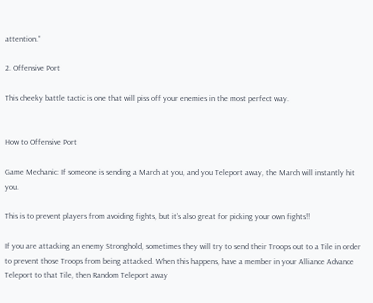attention.”

2. Offensive Port

This cheeky battle tactic is one that will piss off your enemies in the most perfect way.


How to Offensive Port

Game Mechanic: If someone is sending a March at you, and you Teleport away, the March will instantly hit you.

This is to prevent players from avoiding fights, but it’s also great for picking your own fights!!

If you are attacking an enemy Stronghold, sometimes they will try to send their Troops out to a Tile in order to prevent those Troops from being attacked. When this happens, have a member in your Alliance Advance Teleport to that Tile, then Random Teleport away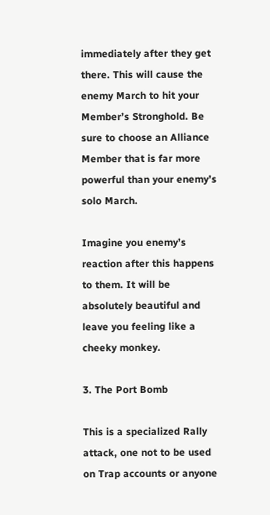immediately after they get there. This will cause the enemy March to hit your Member’s Stronghold. Be sure to choose an Alliance Member that is far more powerful than your enemy’s solo March.

Imagine you enemy’s reaction after this happens to them. It will be absolutely beautiful and leave you feeling like a cheeky monkey.

3. The Port Bomb

This is a specialized Rally attack, one not to be used on Trap accounts or anyone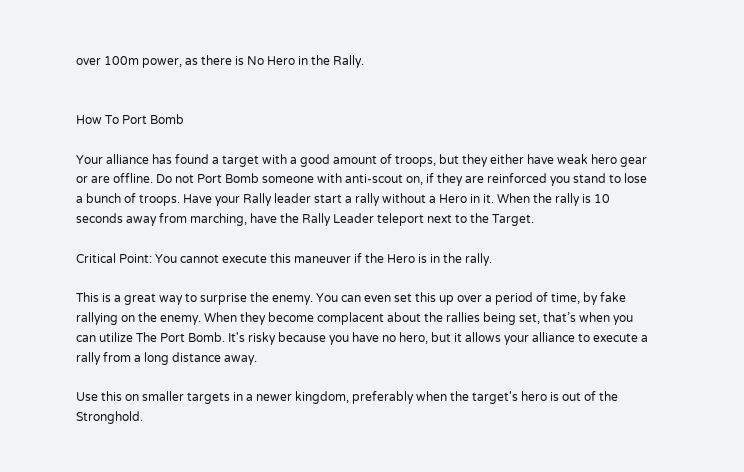over 100m power, as there is No Hero in the Rally.


How To Port Bomb

Your alliance has found a target with a good amount of troops, but they either have weak hero gear or are offline. Do not Port Bomb someone with anti-scout on, if they are reinforced you stand to lose a bunch of troops. Have your Rally leader start a rally without a Hero in it. When the rally is 10 seconds away from marching, have the Rally Leader teleport next to the Target.

Critical Point: You cannot execute this maneuver if the Hero is in the rally.

This is a great way to surprise the enemy. You can even set this up over a period of time, by fake rallying on the enemy. When they become complacent about the rallies being set, that’s when you can utilize The Port Bomb. It's risky because you have no hero, but it allows your alliance to execute a rally from a long distance away.

Use this on smaller targets in a newer kingdom, preferably when the target's hero is out of the Stronghold.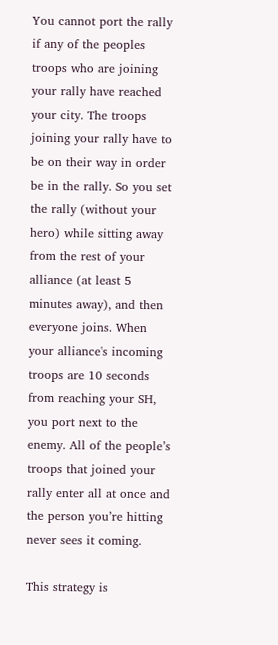You cannot port the rally if any of the peoples troops who are joining your rally have reached your city. The troops joining your rally have to be on their way in order be in the rally. So you set the rally (without your hero) while sitting away from the rest of your alliance (at least 5 minutes away), and then everyone joins. When your alliance's incoming troops are 10 seconds from reaching your SH, you port next to the enemy. All of the people’s troops that joined your rally enter all at once and the person you’re hitting never sees it coming.

This strategy is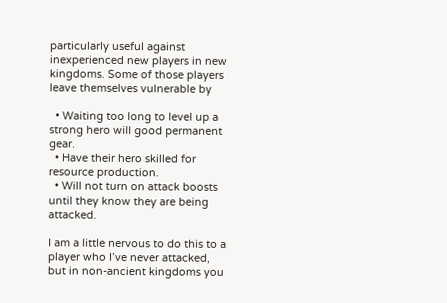particularly useful against inexperienced new players in new kingdoms. Some of those players leave themselves vulnerable by

  • Waiting too long to level up a strong hero will good permanent gear.
  • Have their hero skilled for resource production.
  • Will not turn on attack boosts until they know they are being attacked.

I am a little nervous to do this to a player who I’ve never attacked, but in non-ancient kingdoms you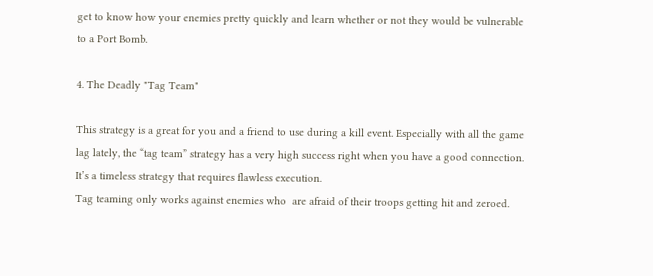get to know how your enemies pretty quickly and learn whether or not they would be vulnerable to a Port Bomb.

4. The Deadly "Tag Team"

This strategy is a great for you and a friend to use during a kill event. Especially with all the game lag lately, the “tag team” strategy has a very high success right when you have a good connection. It’s a timeless strategy that requires flawless execution.
Tag teaming only works against enemies who  are afraid of their troops getting hit and zeroed.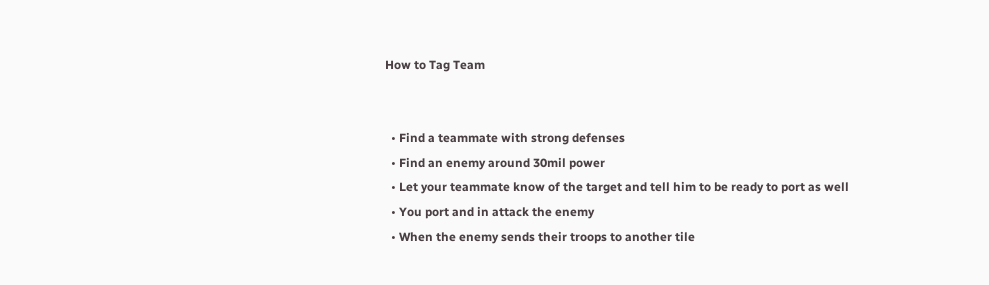How to Tag Team


  • Find a teammate with strong defenses
  • Find an enemy around 30mil power
  • Let your teammate know of the target and tell him to be ready to port as well
  • You port and in attack the enemy
  • When the enemy sends their troops to another tile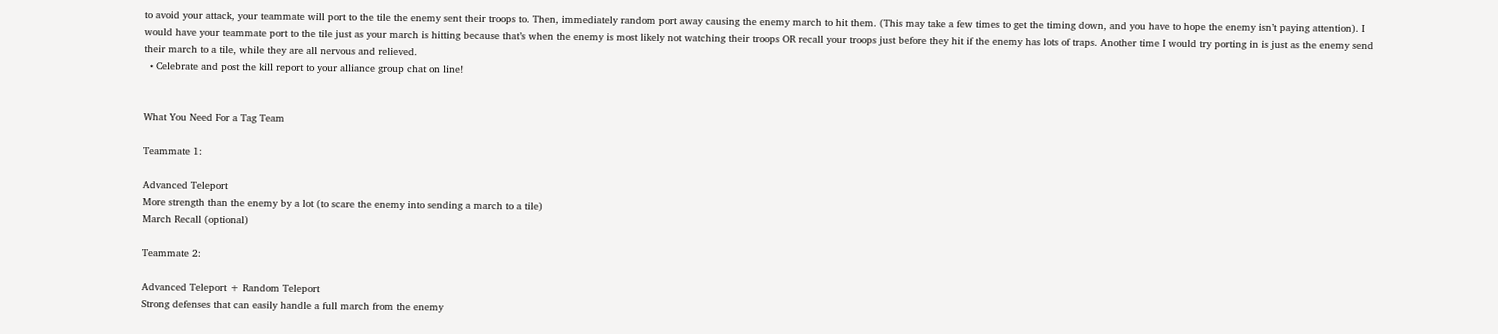to avoid your attack, your teammate will port to the tile the enemy sent their troops to. Then, immediately random port away causing the enemy march to hit them. (This may take a few times to get the timing down, and you have to hope the enemy isn’t paying attention). I would have your teammate port to the tile just as your march is hitting because that’s when the enemy is most likely not watching their troops OR recall your troops just before they hit if the enemy has lots of traps. Another time I would try porting in is just as the enemy send their march to a tile, while they are all nervous and relieved.
  • Celebrate and post the kill report to your alliance group chat on line!


What You Need For a Tag Team

Teammate 1:

Advanced Teleport
More strength than the enemy by a lot (to scare the enemy into sending a march to a tile)
March Recall (optional)

Teammate 2:

Advanced Teleport + Random Teleport
Strong defenses that can easily handle a full march from the enemy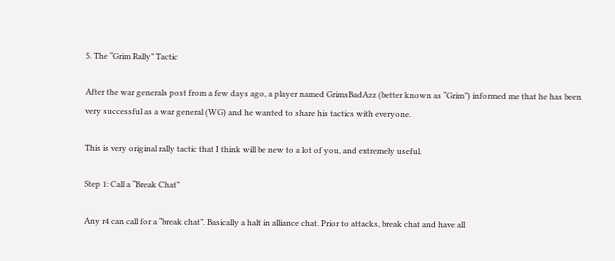5. The “Grim Rally” Tactic

After the war generals post from a few days ago, a player named GrimsBadAzz (better known as “Grim”) informed me that he has been very successful as a war general (WG) and he wanted to share his tactics with everyone.

This is very original rally tactic that I think will be new to a lot of you, and extremely useful.

Step 1: Call a “Break Chat”

Any r4 can call for a “break chat”. Basically a halt in alliance chat. Prior to attacks, break chat and have all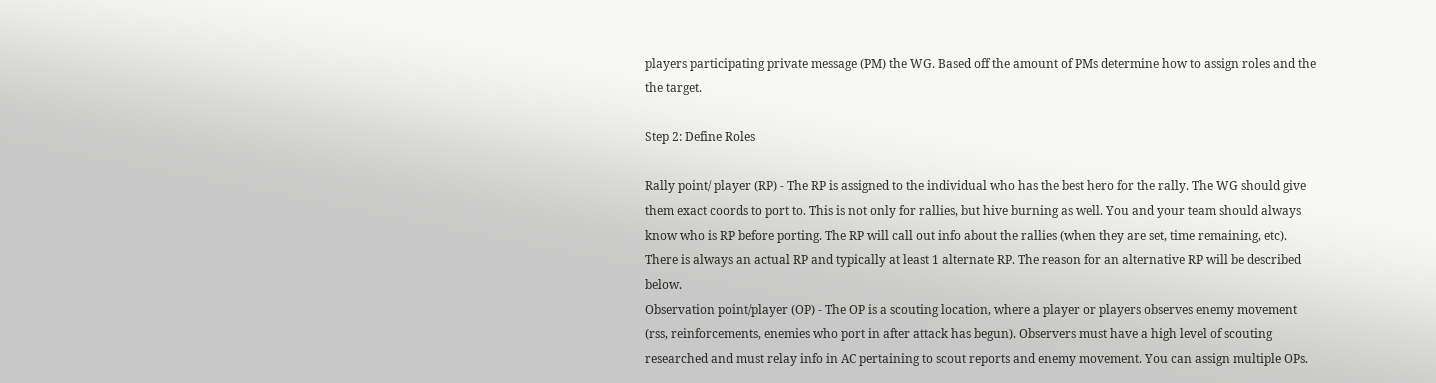players participating private message (PM) the WG. Based off the amount of PMs determine how to assign roles and the the target.

Step 2: Define Roles

Rally point/ player (RP) - The RP is assigned to the individual who has the best hero for the rally. The WG should give them exact coords to port to. This is not only for rallies, but hive burning as well. You and your team should always know who is RP before porting. The RP will call out info about the rallies (when they are set, time remaining, etc). There is always an actual RP and typically at least 1 alternate RP. The reason for an alternative RP will be described below.
Observation point/player (OP) - The OP is a scouting location, where a player or players observes enemy movement (rss, reinforcements, enemies who port in after attack has begun). Observers must have a high level of scouting researched and must relay info in AC pertaining to scout reports and enemy movement. You can assign multiple OPs.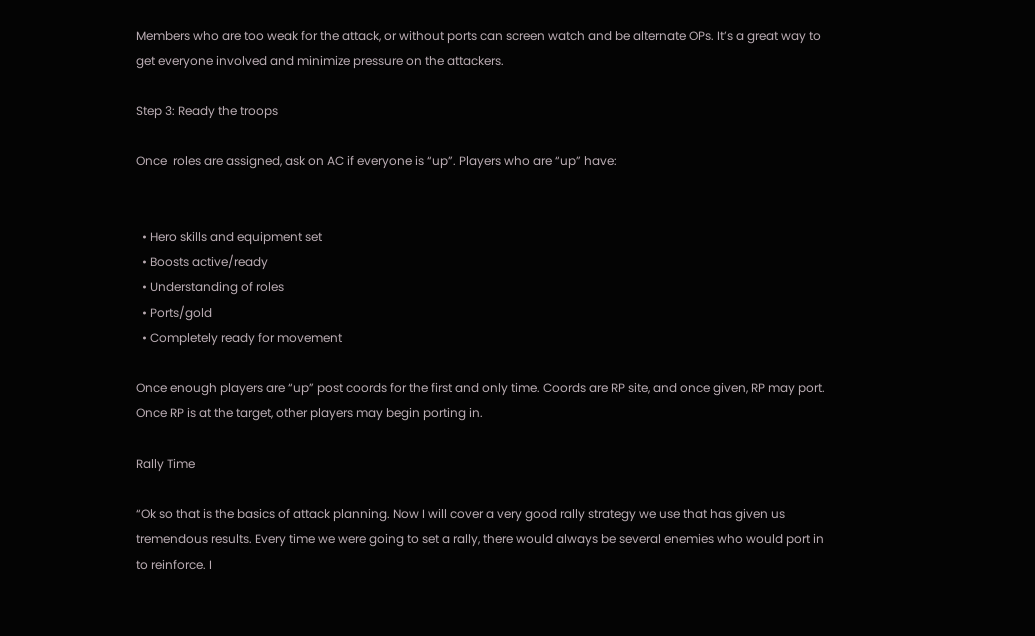Members who are too weak for the attack, or without ports can screen watch and be alternate OPs. It’s a great way to get everyone involved and minimize pressure on the attackers.

Step 3: Ready the troops

Once  roles are assigned, ask on AC if everyone is “up”. Players who are “up” have:


  • Hero skills and equipment set
  • Boosts active/ready
  • Understanding of roles
  • Ports/gold
  • Completely ready for movement

Once enough players are “up” post coords for the first and only time. Coords are RP site, and once given, RP may port. Once RP is at the target, other players may begin porting in.

Rally Time

“Ok so that is the basics of attack planning. Now I will cover a very good rally strategy we use that has given us tremendous results. Every time we were going to set a rally, there would always be several enemies who would port in to reinforce. I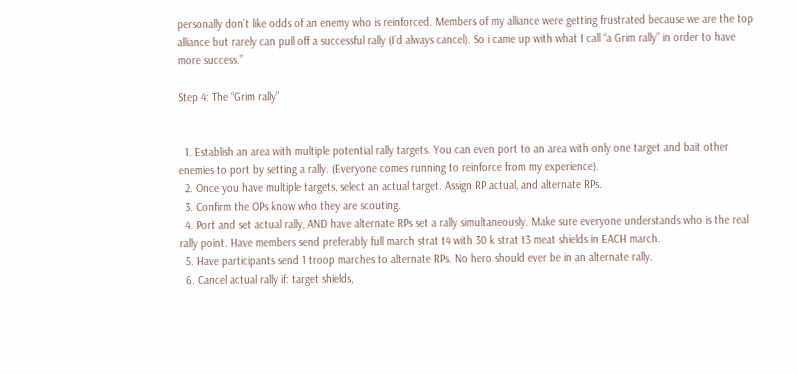personally don’t like odds of an enemy who is reinforced. Members of my alliance were getting frustrated because we are the top alliance but rarely can pull off a successful rally (I’d always cancel). So i came up with what I call “a Grim rally” in order to have more success.”

Step 4: The “Grim rally”


  1. Establish an area with multiple potential rally targets. You can even port to an area with only one target and bait other enemies to port by setting a rally. (Everyone comes running to reinforce from my experience).
  2. Once you have multiple targets, select an actual target. Assign RP actual, and alternate RPs.
  3. Confirm the OPs know who they are scouting.
  4. Port and set actual rally, AND have alternate RPs set a rally simultaneously. Make sure everyone understands who is the real rally point. Have members send preferably full march strat t4 with 30 k strat t3 meat shields in EACH march.
  5. Have participants send 1 troop marches to alternate RPs. No hero should ever be in an alternate rally.
  6. Cancel actual rally if: target shields,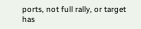ports, not full rally, or target has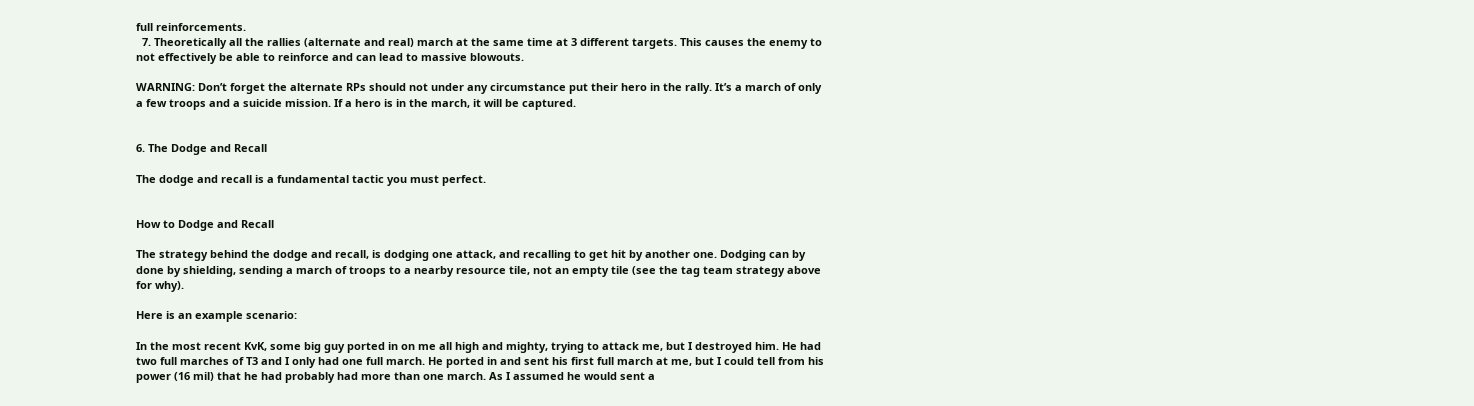full reinforcements.
  7. Theoretically all the rallies (alternate and real) march at the same time at 3 different targets. This causes the enemy to not effectively be able to reinforce and can lead to massive blowouts.

WARNING: Don’t forget the alternate RPs should not under any circumstance put their hero in the rally. It’s a march of only a few troops and a suicide mission. If a hero is in the march, it will be captured.


6. The Dodge and Recall

The dodge and recall is a fundamental tactic you must perfect.


How to Dodge and Recall

The strategy behind the dodge and recall, is dodging one attack, and recalling to get hit by another one. Dodging can by done by shielding, sending a march of troops to a nearby resource tile, not an empty tile (see the tag team strategy above for why).

Here is an example scenario:

In the most recent KvK, some big guy ported in on me all high and mighty, trying to attack me, but I destroyed him. He had two full marches of T3 and I only had one full march. He ported in and sent his first full march at me, but I could tell from his power (16 mil) that he had probably had more than one march. As I assumed he would sent a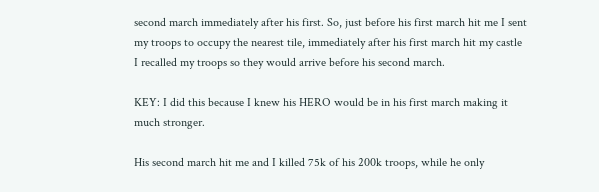second march immediately after his first. So, just before his first march hit me I sent my troops to occupy the nearest tile, immediately after his first march hit my castle I recalled my troops so they would arrive before his second march.

KEY: I did this because I knew his HERO would be in his first march making it much stronger.

His second march hit me and I killed 75k of his 200k troops, while he only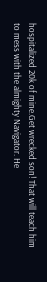hospitalized 20k of mine.Get wrecked son! That will teach him to mess with the almighty Navigator. He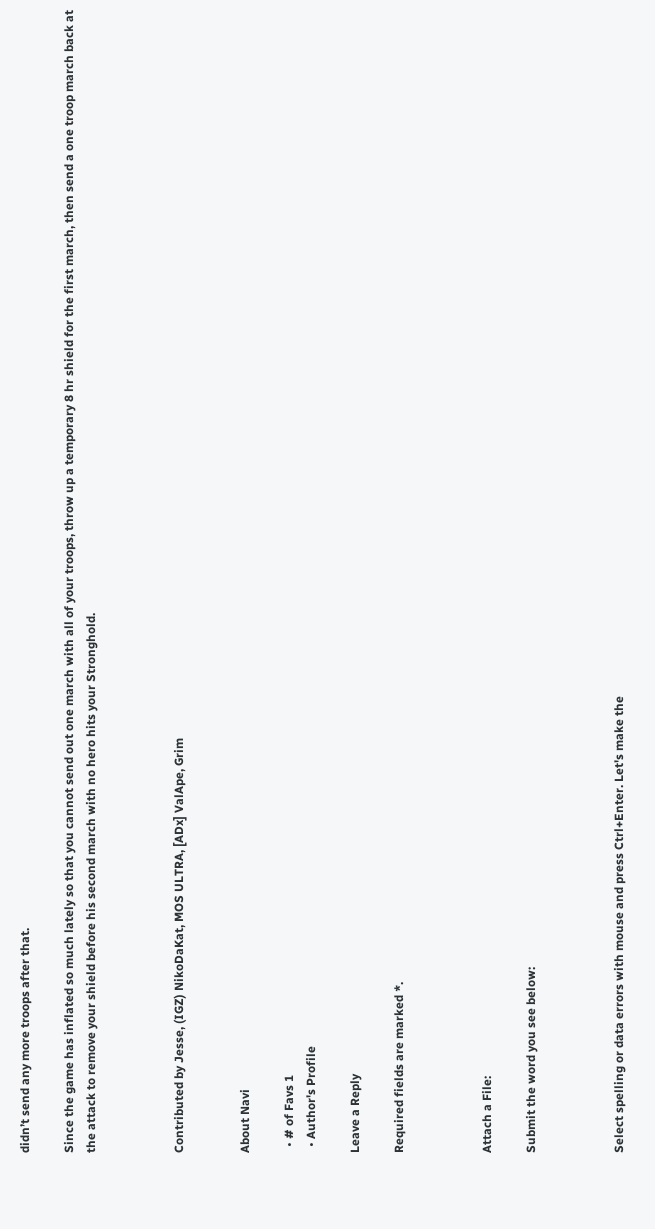didn’t send any more troops after that.

Since the game has inflated so much lately so that you cannot send out one march with all of your troops, throw up a temporary 8 hr shield for the first march, then send a one troop march back at the attack to remove your shield before his second march with no hero hits your Stronghold.



Contributed by Jesse, (IGZ) NikoDaKat, MOS ULTRA, [ADx] ValApe, Grim


About Navi

  • # of Favs 1
  • Author's Profile

Leave a Reply

Required fields are marked *.



Attach a File:

Submit the word you see below:



Select spelling or data errors with mouse and press Ctrl+Enter. Let's make the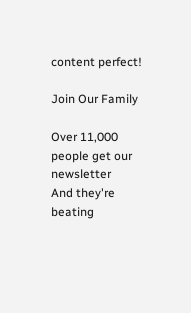content perfect!

Join Our Family

Over 11,000 people get our newsletter
And they're beating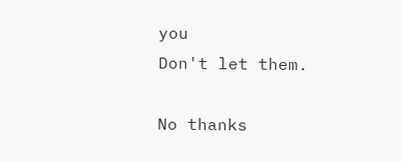you
Don't let them.

No thanks